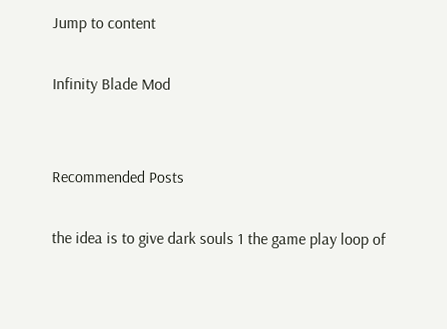Jump to content

Infinity Blade Mod


Recommended Posts

the idea is to give dark souls 1 the game play loop of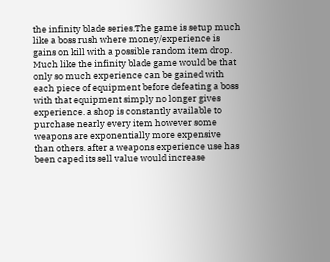the infinity blade series.The game is setup much like a boss rush where money/experience is gains on kill with a possible random item drop. Much like the infinity blade game would be that only so much experience can be gained with each piece of equipment before defeating a boss with that equipment simply no longer gives experience. a shop is constantly available to purchase nearly every item however some weapons are exponentially more expensive than others. after a weapons experience use has been caped its sell value would increase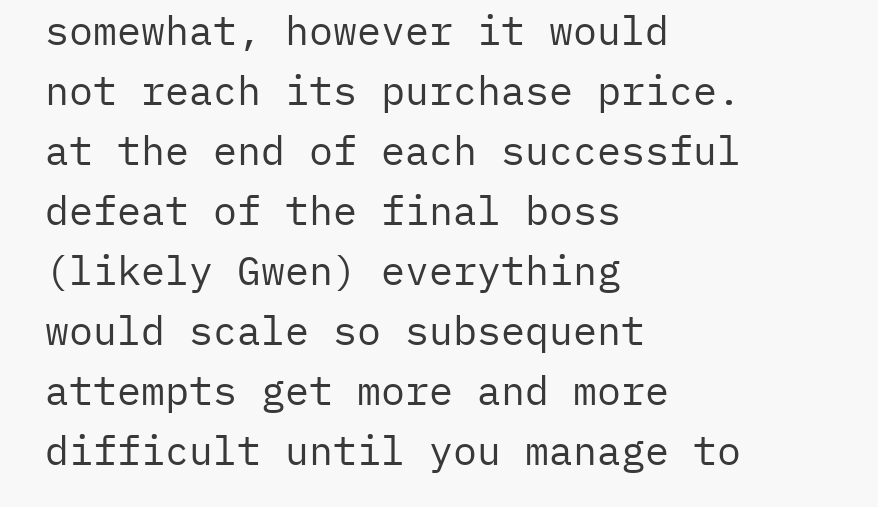somewhat, however it would not reach its purchase price. at the end of each successful defeat of the final boss (likely Gwen) everything would scale so subsequent attempts get more and more difficult until you manage to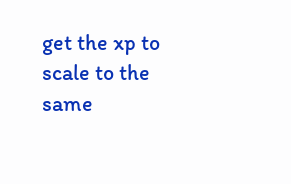get the xp to scale to the same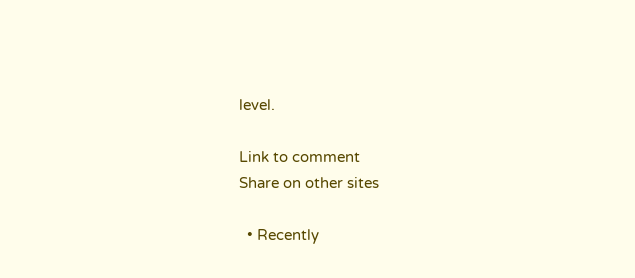level.

Link to comment
Share on other sites

  • Recently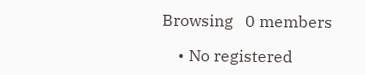Browsing   0 members

    • No registered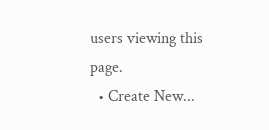users viewing this page.
  • Create New...